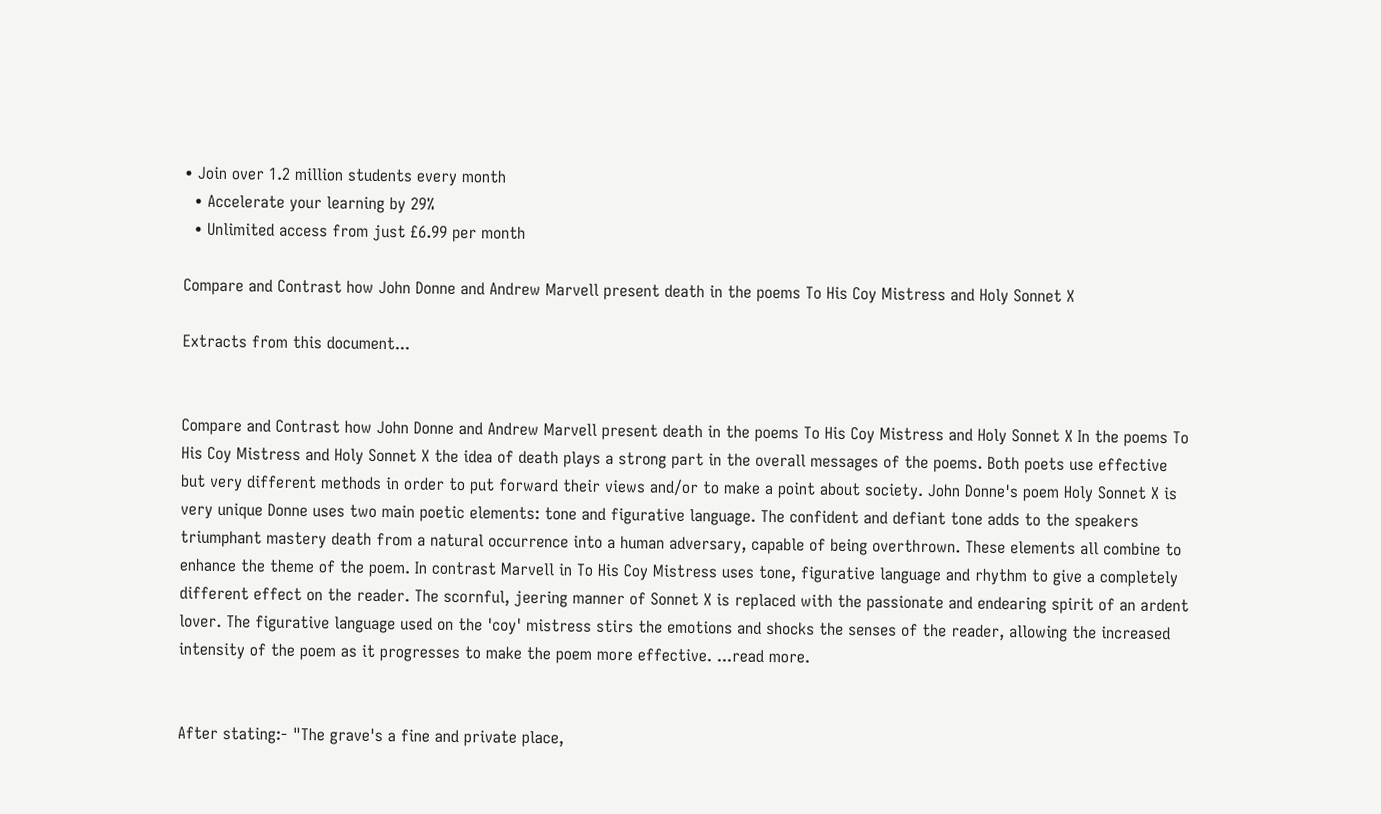• Join over 1.2 million students every month
  • Accelerate your learning by 29%
  • Unlimited access from just £6.99 per month

Compare and Contrast how John Donne and Andrew Marvell present death in the poems To His Coy Mistress and Holy Sonnet X

Extracts from this document...


Compare and Contrast how John Donne and Andrew Marvell present death in the poems To His Coy Mistress and Holy Sonnet X In the poems To His Coy Mistress and Holy Sonnet X the idea of death plays a strong part in the overall messages of the poems. Both poets use effective but very different methods in order to put forward their views and/or to make a point about society. John Donne's poem Holy Sonnet X is very unique Donne uses two main poetic elements: tone and figurative language. The confident and defiant tone adds to the speakers triumphant mastery death from a natural occurrence into a human adversary, capable of being overthrown. These elements all combine to enhance the theme of the poem. In contrast Marvell in To His Coy Mistress uses tone, figurative language and rhythm to give a completely different effect on the reader. The scornful, jeering manner of Sonnet X is replaced with the passionate and endearing spirit of an ardent lover. The figurative language used on the 'coy' mistress stirs the emotions and shocks the senses of the reader, allowing the increased intensity of the poem as it progresses to make the poem more effective. ...read more.


After stating:- "The grave's a fine and private place,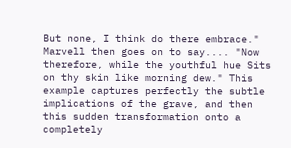But none, I think do there embrace." Marvell then goes on to say.... "Now therefore, while the youthful hue Sits on thy skin like morning dew." This example captures perfectly the subtle implications of the grave, and then this sudden transformation onto a completely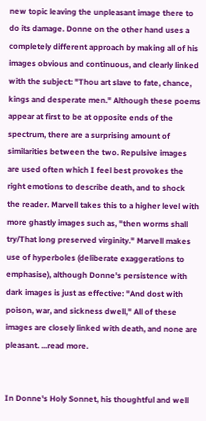new topic leaving the unpleasant image there to do its damage. Donne on the other hand uses a completely different approach by making all of his images obvious and continuous, and clearly linked with the subject: "Thou art slave to fate, chance, kings and desperate men." Although these poems appear at first to be at opposite ends of the spectrum, there are a surprising amount of similarities between the two. Repulsive images are used often which I feel best provokes the right emotions to describe death, and to shock the reader. Marvell takes this to a higher level with more ghastly images such as, "then worms shall try/That long preserved virginity." Marvell makes use of hyperboles (deliberate exaggerations to emphasise), although Donne's persistence with dark images is just as effective: "And dost with poison, war, and sickness dwell," All of these images are closely linked with death, and none are pleasant. ...read more.


In Donne's Holy Sonnet, his thoughtful and well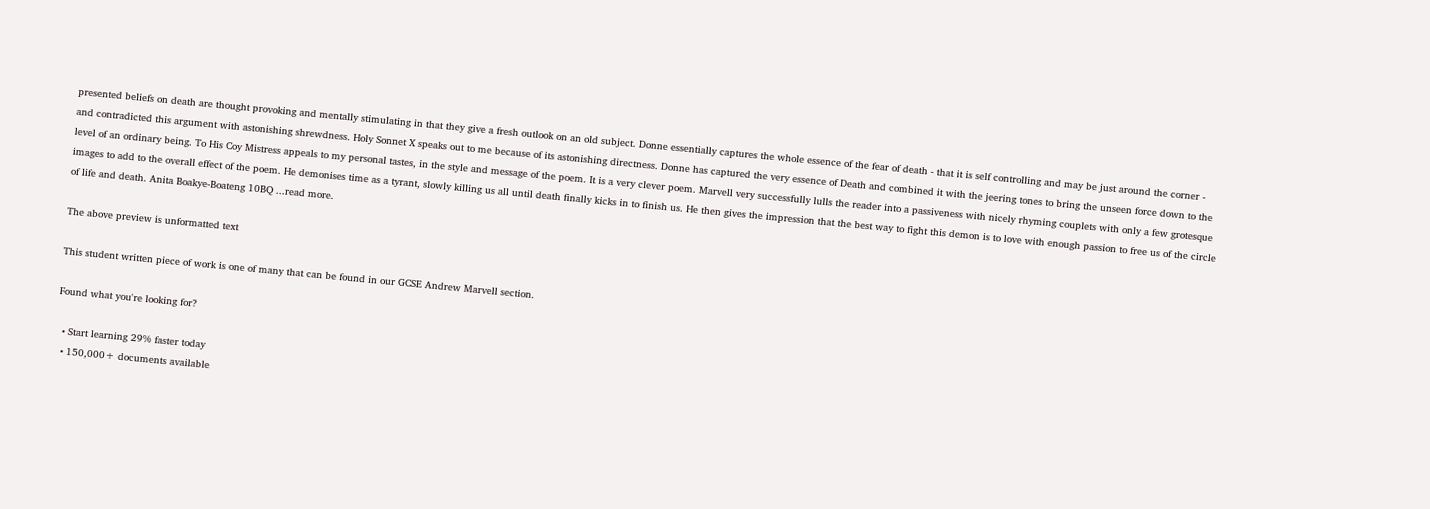presented beliefs on death are thought provoking and mentally stimulating in that they give a fresh outlook on an old subject. Donne essentially captures the whole essence of the fear of death - that it is self controlling and may be just around the corner - and contradicted this argument with astonishing shrewdness. Holy Sonnet X speaks out to me because of its astonishing directness. Donne has captured the very essence of Death and combined it with the jeering tones to bring the unseen force down to the level of an ordinary being. To His Coy Mistress appeals to my personal tastes, in the style and message of the poem. It is a very clever poem. Marvell very successfully lulls the reader into a passiveness with nicely rhyming couplets with only a few grotesque images to add to the overall effect of the poem. He demonises time as a tyrant, slowly killing us all until death finally kicks in to finish us. He then gives the impression that the best way to fight this demon is to love with enough passion to free us of the circle of life and death. Anita Boakye-Boateng 10BQ ...read more.

The above preview is unformatted text

This student written piece of work is one of many that can be found in our GCSE Andrew Marvell section.

Found what you're looking for?

  • Start learning 29% faster today
  • 150,000+ documents available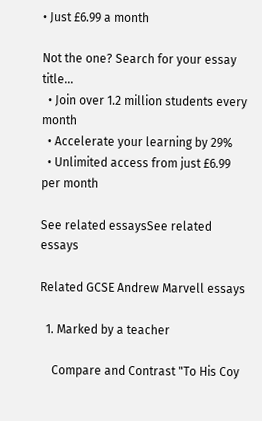• Just £6.99 a month

Not the one? Search for your essay title...
  • Join over 1.2 million students every month
  • Accelerate your learning by 29%
  • Unlimited access from just £6.99 per month

See related essaysSee related essays

Related GCSE Andrew Marvell essays

  1. Marked by a teacher

    Compare and Contrast "To His Coy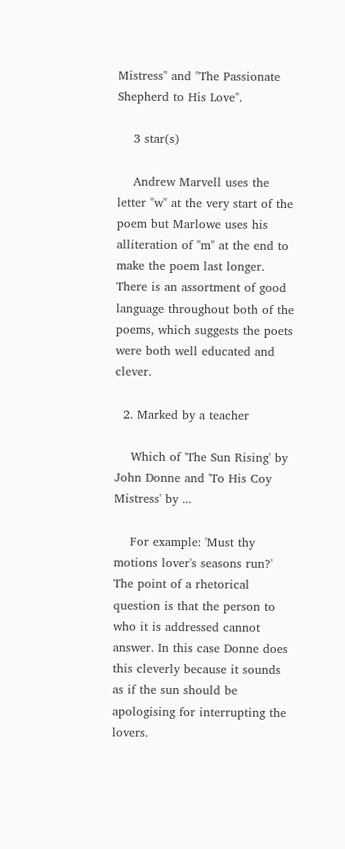Mistress" and "The Passionate Shepherd to His Love".

    3 star(s)

    Andrew Marvell uses the letter "w" at the very start of the poem but Marlowe uses his alliteration of "m" at the end to make the poem last longer. There is an assortment of good language throughout both of the poems, which suggests the poets were both well educated and clever.

  2. Marked by a teacher

    Which of 'The Sun Rising' by John Donne and 'To His Coy Mistress' by ...

    For example: 'Must thy motions lover's seasons run?' The point of a rhetorical question is that the person to who it is addressed cannot answer. In this case Donne does this cleverly because it sounds as if the sun should be apologising for interrupting the lovers.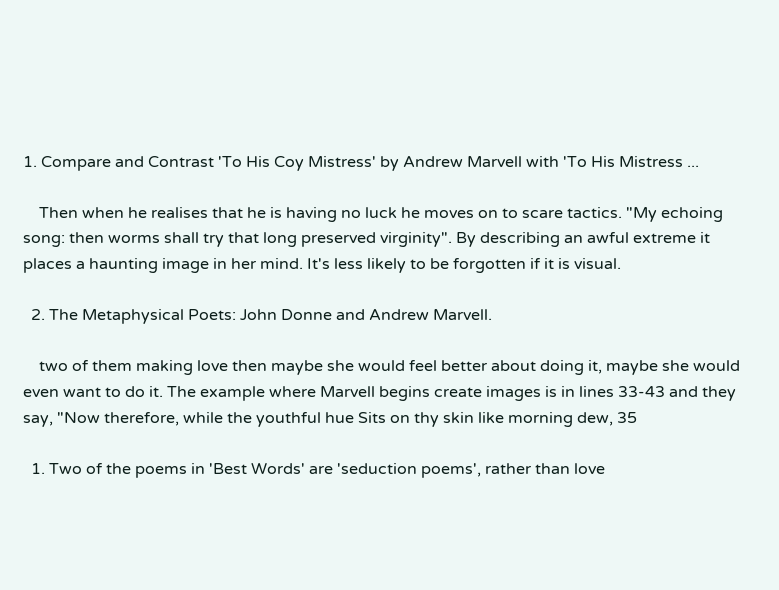1. Compare and Contrast 'To His Coy Mistress' by Andrew Marvell with 'To His Mistress ...

    Then when he realises that he is having no luck he moves on to scare tactics. "My echoing song: then worms shall try that long preserved virginity". By describing an awful extreme it places a haunting image in her mind. It's less likely to be forgotten if it is visual.

  2. The Metaphysical Poets: John Donne and Andrew Marvell.

    two of them making love then maybe she would feel better about doing it, maybe she would even want to do it. The example where Marvell begins create images is in lines 33-43 and they say, "Now therefore, while the youthful hue Sits on thy skin like morning dew, 35

  1. Two of the poems in 'Best Words' are 'seduction poems', rather than love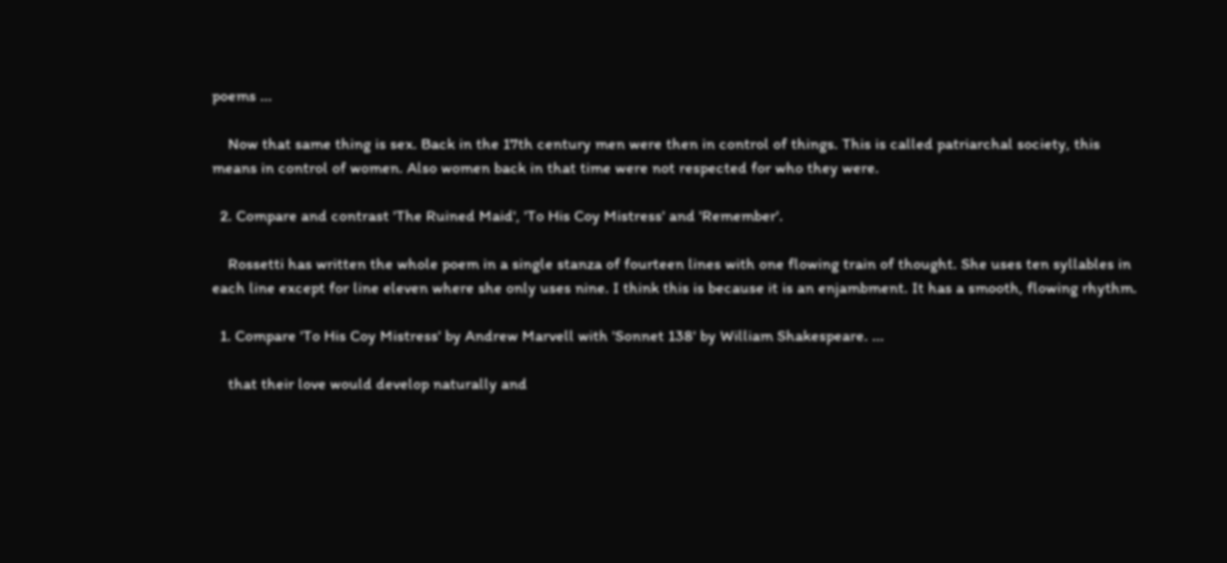poems ...

    Now that same thing is sex. Back in the 17th century men were then in control of things. This is called patriarchal society, this means in control of women. Also women back in that time were not respected for who they were.

  2. Compare and contrast 'The Ruined Maid', 'To His Coy Mistress' and 'Remember'.

    Rossetti has written the whole poem in a single stanza of fourteen lines with one flowing train of thought. She uses ten syllables in each line except for line eleven where she only uses nine. I think this is because it is an enjambment. It has a smooth, flowing rhythm.

  1. Compare 'To His Coy Mistress' by Andrew Marvell with 'Sonnet 138' by William Shakespeare. ...

    that their love would develop naturally and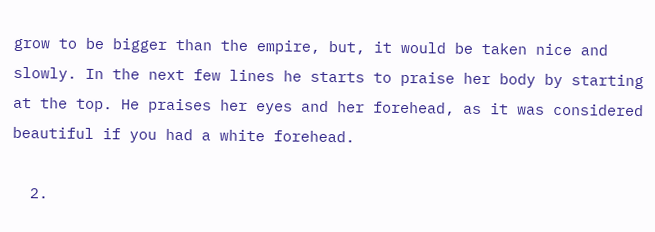grow to be bigger than the empire, but, it would be taken nice and slowly. In the next few lines he starts to praise her body by starting at the top. He praises her eyes and her forehead, as it was considered beautiful if you had a white forehead.

  2.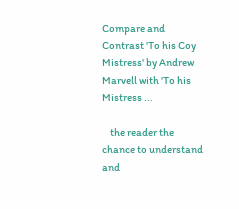Compare and Contrast 'To his Coy Mistress' by Andrew Marvell with 'To his Mistress ...

    the reader the chance to understand and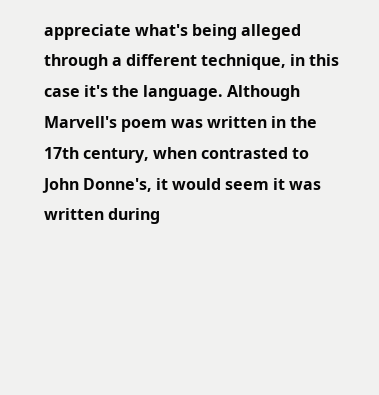appreciate what's being alleged through a different technique, in this case it's the language. Although Marvell's poem was written in the 17th century, when contrasted to John Donne's, it would seem it was written during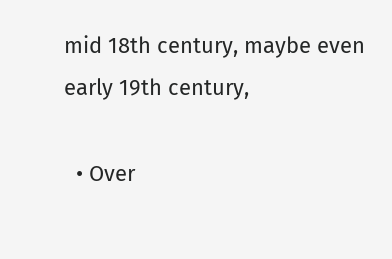mid 18th century, maybe even early 19th century,

  • Over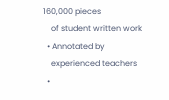160,000 pieces
    of student written work
  • Annotated by
    experienced teachers
  •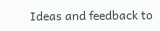Ideas and feedback to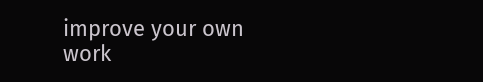improve your own work